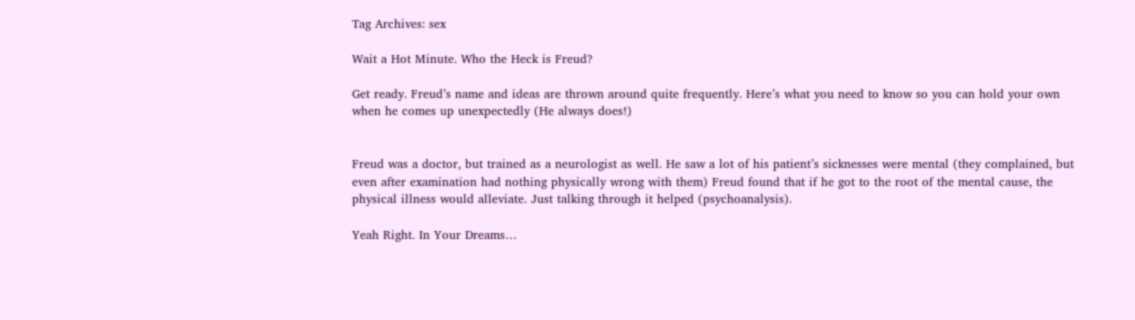Tag Archives: sex

Wait a Hot Minute. Who the Heck is Freud?

Get ready. Freud’s name and ideas are thrown around quite frequently. Here’s what you need to know so you can hold your own when he comes up unexpectedly (He always does!)


Freud was a doctor, but trained as a neurologist as well. He saw a lot of his patient’s sicknesses were mental (they complained, but even after examination had nothing physically wrong with them) Freud found that if he got to the root of the mental cause, the physical illness would alleviate. Just talking through it helped (psychoanalysis).

Yeah Right. In Your Dreams…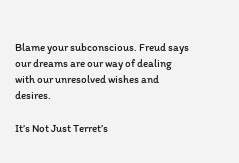Blame your subconscious. Freud says our dreams are our way of dealing with our unresolved wishes and desires.

It’s Not Just Terret’s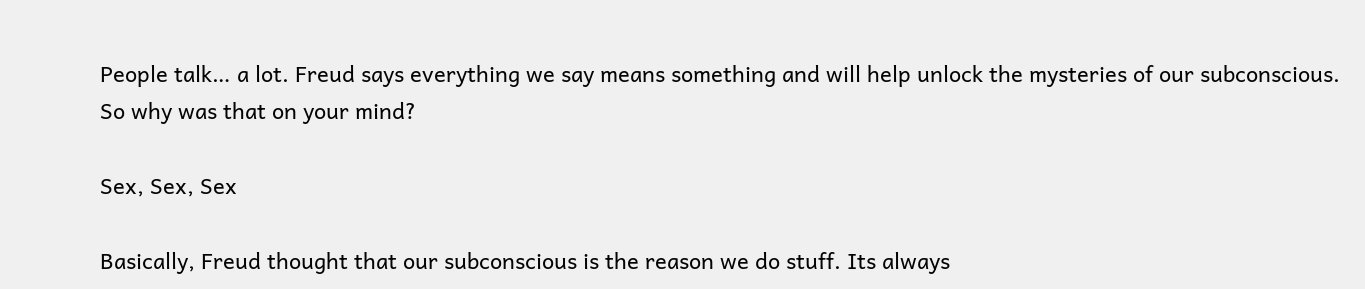People talk… a lot. Freud says everything we say means something and will help unlock the mysteries of our subconscious. So why was that on your mind?

Sex, Sex, Sex

Basically, Freud thought that our subconscious is the reason we do stuff. Its always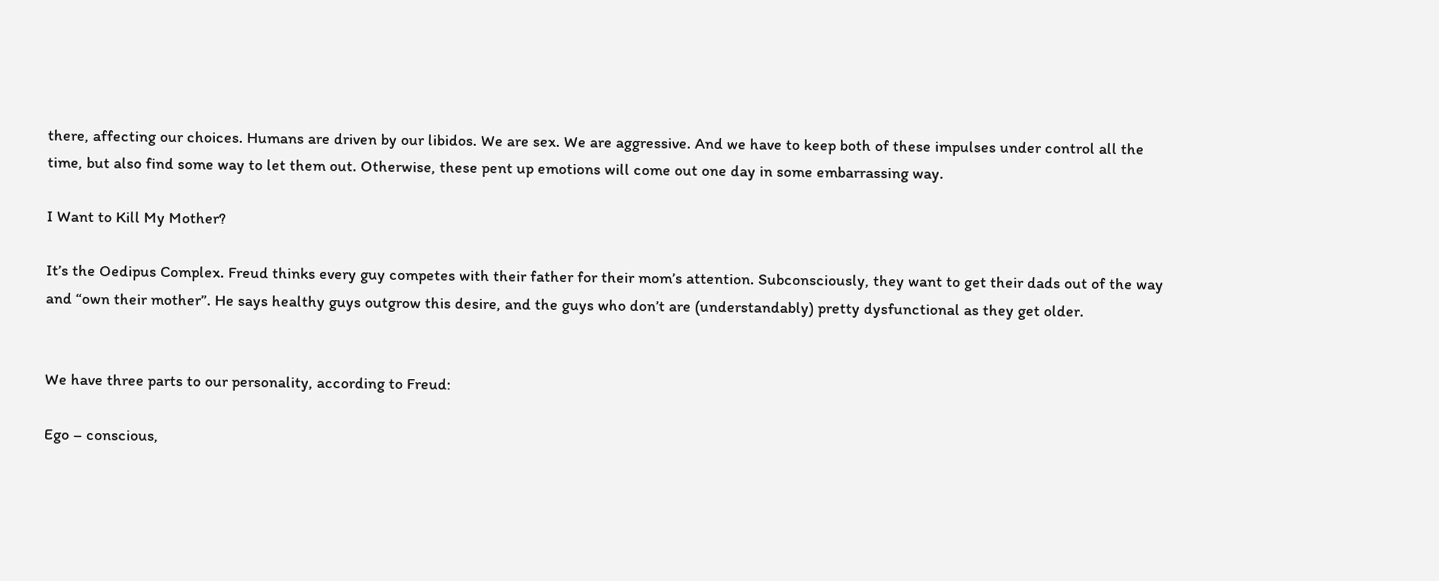there, affecting our choices. Humans are driven by our libidos. We are sex. We are aggressive. And we have to keep both of these impulses under control all the time, but also find some way to let them out. Otherwise, these pent up emotions will come out one day in some embarrassing way.

I Want to Kill My Mother?

It’s the Oedipus Complex. Freud thinks every guy competes with their father for their mom’s attention. Subconsciously, they want to get their dads out of the way and “own their mother”. He says healthy guys outgrow this desire, and the guys who don’t are (understandably) pretty dysfunctional as they get older.


We have three parts to our personality, according to Freud:

Ego – conscious,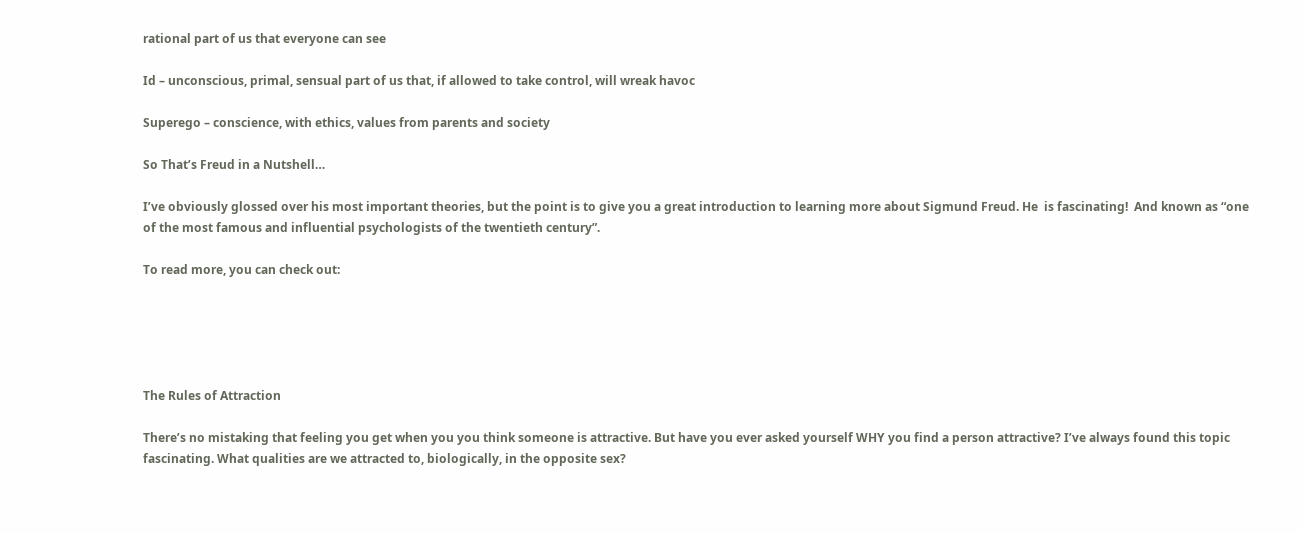rational part of us that everyone can see

Id – unconscious, primal, sensual part of us that, if allowed to take control, will wreak havoc

Superego – conscience, with ethics, values from parents and society

So That’s Freud in a Nutshell…

I’ve obviously glossed over his most important theories, but the point is to give you a great introduction to learning more about Sigmund Freud. He  is fascinating!  And known as “one of the most famous and influential psychologists of the twentieth century”.

To read more, you can check out:





The Rules of Attraction

There’s no mistaking that feeling you get when you you think someone is attractive. But have you ever asked yourself WHY you find a person attractive? I’ve always found this topic fascinating. What qualities are we attracted to, biologically, in the opposite sex?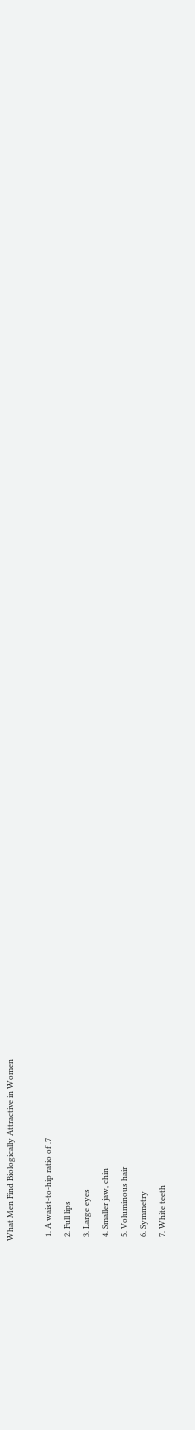What Men Find Biologically Attractive in Women

  1. A waist-to-hip ratio of .7
  2. Full lips
  3. Large eyes
  4. Smaller jaw, chin
  5. Voluminous hair
  6. Symmetry
  7. White teeth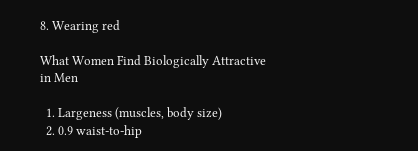8. Wearing red

What Women Find Biologically Attractive in Men

  1. Largeness (muscles, body size)
  2. 0.9 waist-to-hip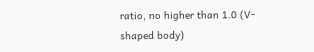ratio, no higher than 1.0 (V-shaped body)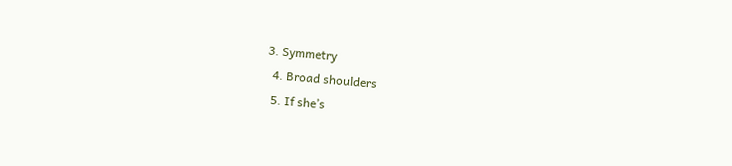3. Symmetry
  4. Broad shoulders
  5. If she’s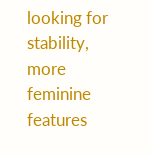looking for stability, more feminine features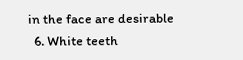in the face are desirable
  6. White teeth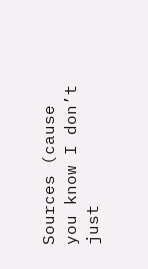Sources (cause you know I don’t just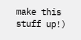make this stuff up!)